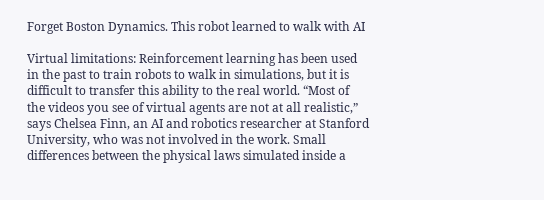Forget Boston Dynamics. This robot learned to walk with AI

Virtual limitations: Reinforcement learning has been used in the past to train robots to walk in simulations, but it is difficult to transfer this ability to the real world. “Most of the videos you see of virtual agents are not at all realistic,” says Chelsea Finn, an AI and robotics researcher at Stanford University, who was not involved in the work. Small differences between the physical laws simulated inside a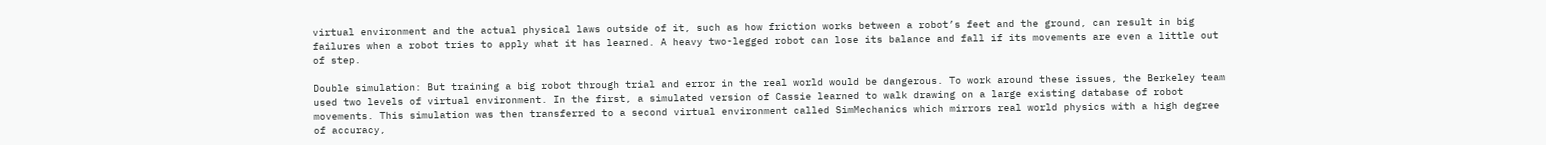virtual environment and the actual physical laws outside of it, such as how friction works between a robot’s feet and the ground, can result in big failures when a robot tries to apply what it has learned. A heavy two-legged robot can lose its balance and fall if its movements are even a little out of step.

Double simulation: But training a big robot through trial and error in the real world would be dangerous. To work around these issues, the Berkeley team used two levels of virtual environment. In the first, a simulated version of Cassie learned to walk drawing on a large existing database of robot movements. This simulation was then transferred to a second virtual environment called SimMechanics which mirrors real world physics with a high degree of accuracy,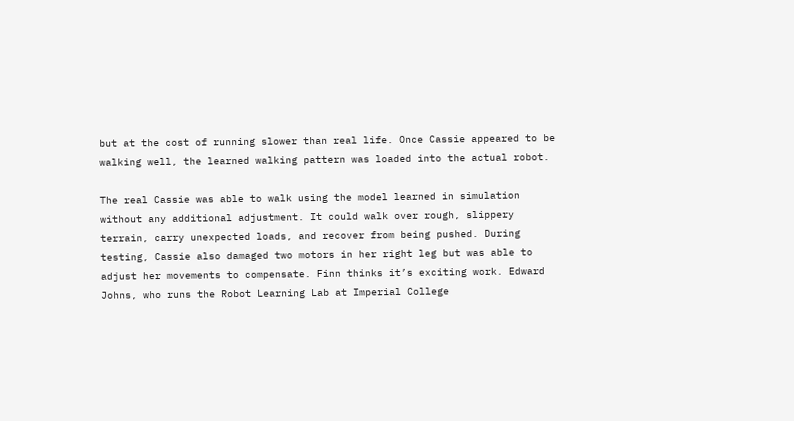but at the cost of running slower than real life. Once Cassie appeared to be walking well, the learned walking pattern was loaded into the actual robot.

The real Cassie was able to walk using the model learned in simulation without any additional adjustment. It could walk over rough, slippery terrain, carry unexpected loads, and recover from being pushed. During testing, Cassie also damaged two motors in her right leg but was able to adjust her movements to compensate. Finn thinks it’s exciting work. Edward Johns, who runs the Robot Learning Lab at Imperial College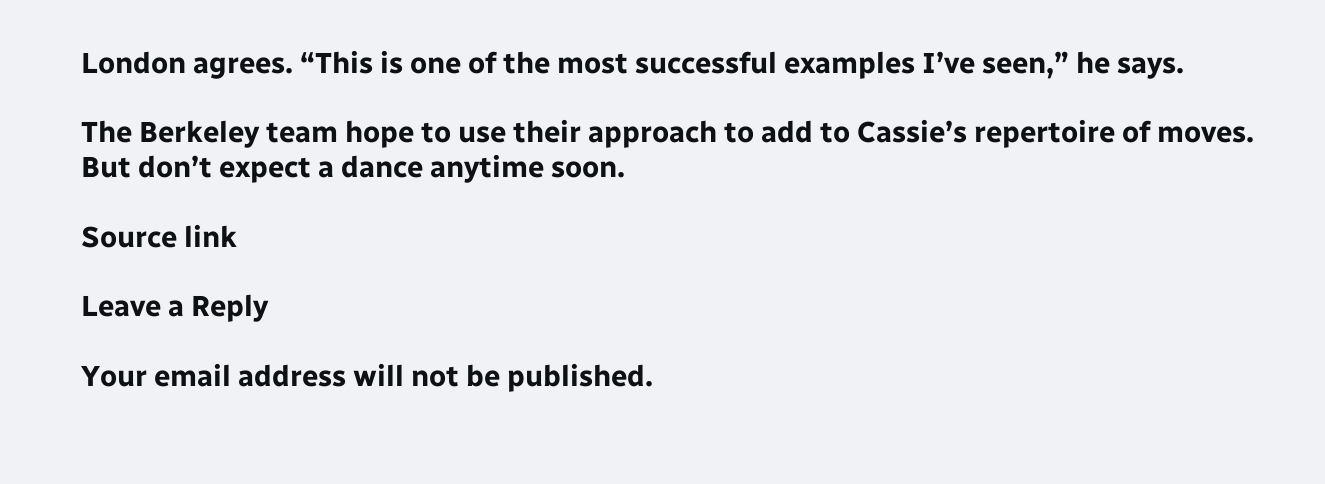London agrees. “This is one of the most successful examples I’ve seen,” he says.

The Berkeley team hope to use their approach to add to Cassie’s repertoire of moves. But don’t expect a dance anytime soon.

Source link

Leave a Reply

Your email address will not be published.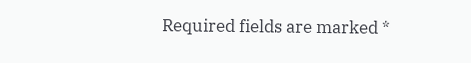Required fields are marked *